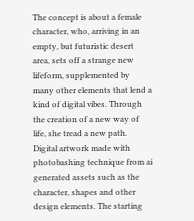The concept is about a female character, who, arriving in an empty, but futuristic desert area, sets off a strange new lifeform, supplemented by many other elements that lend a kind of digital vibes. Through the creation of a new way of life, she tread a new path.
Digital artwork made with photobashing technique from ai generated assets such as the character, shapes and other design elements. The starting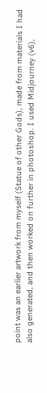point was an earlier artwork from myself (Statue of other Gods), made from materials I had also generated, and then worked on further in photoshop. I used Midjourney (v6),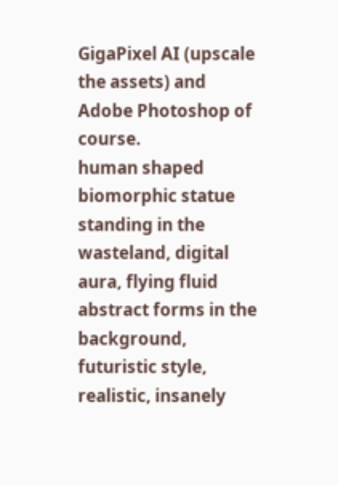GigaPixel AI (upscale the assets) and Adobe Photoshop of course.
human shaped biomorphic statue standing in the wasteland, digital aura, flying fluid abstract forms in the background, futuristic style, realistic, insanely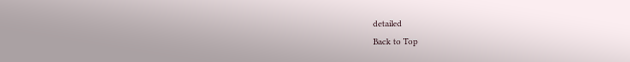detailed
Back to Top